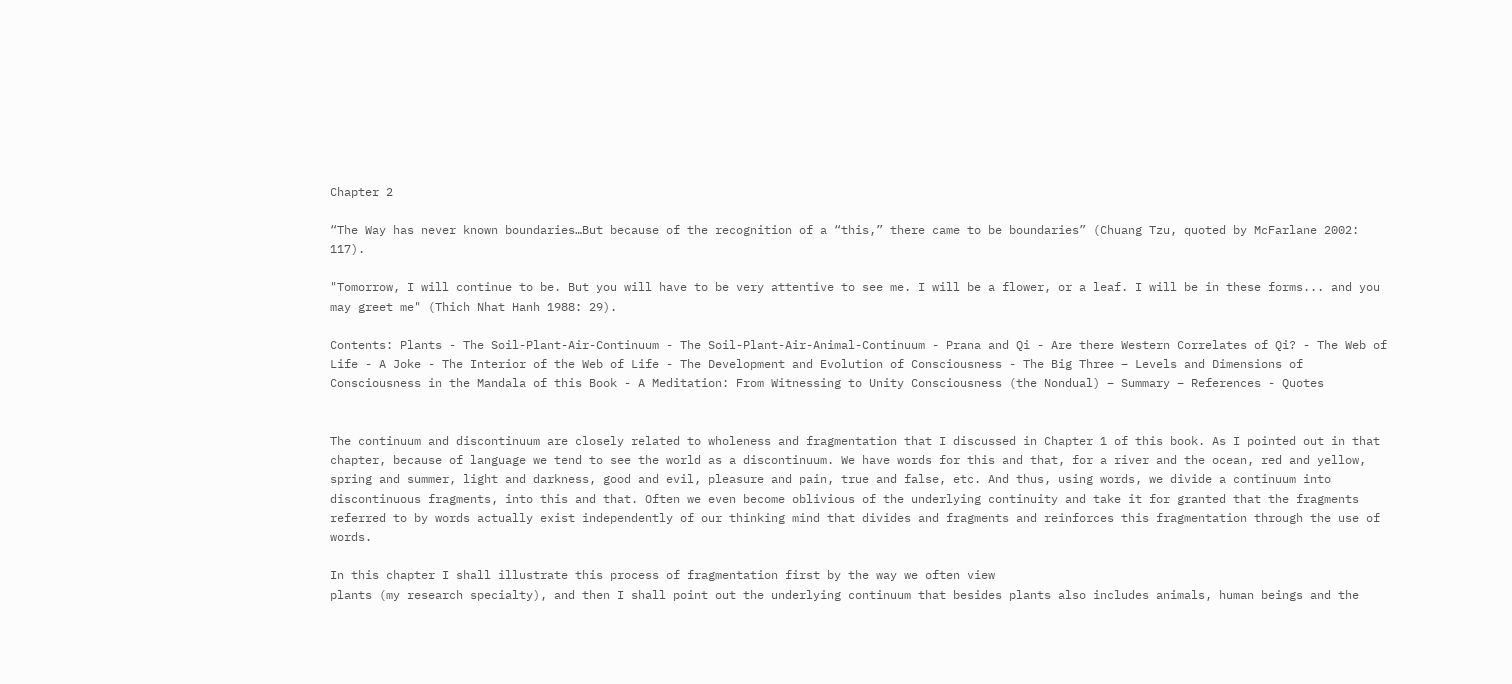Chapter 2

“The Way has never known boundaries…But because of the recognition of a “this,” there came to be boundaries” (Chuang Tzu, quoted by McFarlane 2002: 117).

"Tomorrow, I will continue to be. But you will have to be very attentive to see me. I will be a flower, or a leaf. I will be in these forms... and you may greet me" (Thich Nhat Hanh 1988: 29).

Contents: Plants - The Soil-Plant-Air-Continuum - The Soil-Plant-Air-Animal-Continuum - Prana and Qi - Are there Western Correlates of Qi? - The Web of Life - A Joke - The Interior of the Web of Life - The Development and Evolution of Consciousness - The Big Three – Levels and Dimensions of Consciousness in the Mandala of this Book - A Meditation: From Witnessing to Unity Consciousness (the Nondual) – Summary – References - Quotes


The continuum and discontinuum are closely related to wholeness and fragmentation that I discussed in Chapter 1 of this book. As I pointed out in that chapter, because of language we tend to see the world as a discontinuum. We have words for this and that, for a river and the ocean, red and yellow, spring and summer, light and darkness, good and evil, pleasure and pain, true and false, etc. And thus, using words, we divide a continuum into discontinuous fragments, into this and that. Often we even become oblivious of the underlying continuity and take it for granted that the fragments referred to by words actually exist independently of our thinking mind that divides and fragments and reinforces this fragmentation through the use of words.

In this chapter I shall illustrate this process of fragmentation first by the way we often view
plants (my research specialty), and then I shall point out the underlying continuum that besides plants also includes animals, human beings and the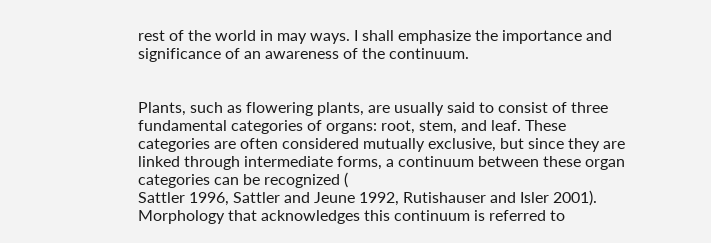rest of the world in may ways. I shall emphasize the importance and significance of an awareness of the continuum.


Plants, such as flowering plants, are usually said to consist of three fundamental categories of organs: root, stem, and leaf. These categories are often considered mutually exclusive, but since they are linked through intermediate forms, a continuum between these organ categories can be recognized (
Sattler 1996, Sattler and Jeune 1992, Rutishauser and Isler 2001). Morphology that acknowledges this continuum is referred to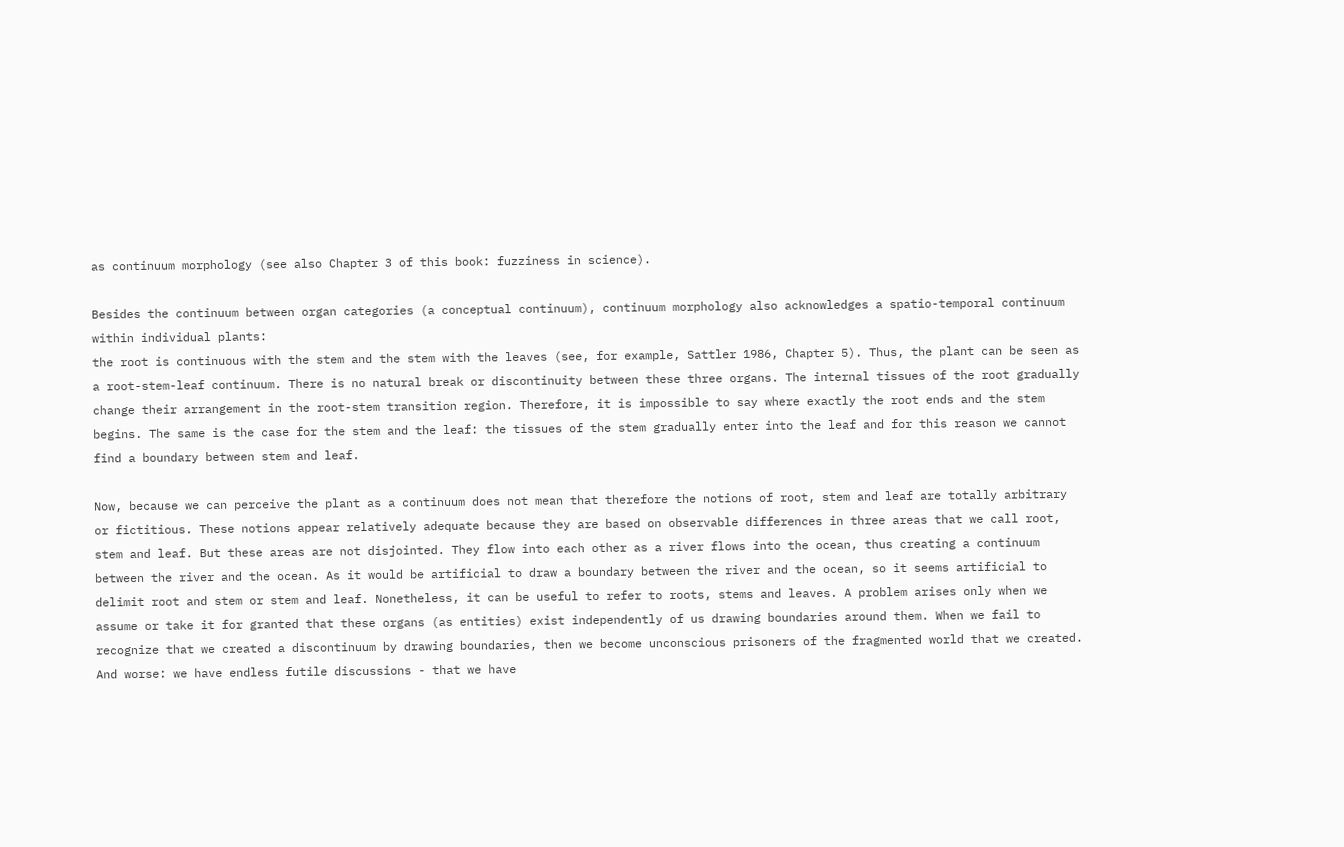as continuum morphology (see also Chapter 3 of this book: fuzziness in science).

Besides the continuum between organ categories (a conceptual continuum), continuum morphology also acknowledges a spatio-temporal continuum within individual plants:
the root is continuous with the stem and the stem with the leaves (see, for example, Sattler 1986, Chapter 5). Thus, the plant can be seen as a root-stem-leaf continuum. There is no natural break or discontinuity between these three organs. The internal tissues of the root gradually change their arrangement in the root-stem transition region. Therefore, it is impossible to say where exactly the root ends and the stem begins. The same is the case for the stem and the leaf: the tissues of the stem gradually enter into the leaf and for this reason we cannot find a boundary between stem and leaf.

Now, because we can perceive the plant as a continuum does not mean that therefore the notions of root, stem and leaf are totally arbitrary or fictitious. These notions appear relatively adequate because they are based on observable differences in three areas that we call root, stem and leaf. But these areas are not disjointed. They flow into each other as a river flows into the ocean, thus creating a continuum between the river and the ocean. As it would be artificial to draw a boundary between the river and the ocean, so it seems artificial to delimit root and stem or stem and leaf. Nonetheless, it can be useful to refer to roots, stems and leaves. A problem arises only when we assume or take it for granted that these organs (as entities) exist independently of us drawing boundaries around them. When we fail to recognize that we created a discontinuum by drawing boundaries, then we become unconscious prisoners of the fragmented world that we created. And worse: we have endless futile discussions - that we have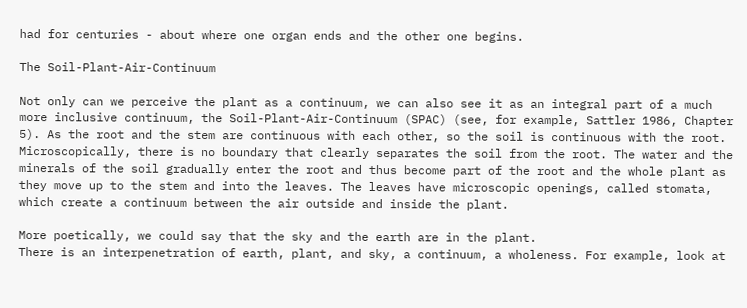had for centuries - about where one organ ends and the other one begins.

The Soil-Plant-Air-Continuum

Not only can we perceive the plant as a continuum, we can also see it as an integral part of a much more inclusive continuum, the Soil-Plant-Air-Continuum (SPAC) (see, for example, Sattler 1986, Chapter 5). As the root and the stem are continuous with each other, so the soil is continuous with the root. Microscopically, there is no boundary that clearly separates the soil from the root. The water and the minerals of the soil gradually enter the root and thus become part of the root and the whole plant as they move up to the stem and into the leaves. The leaves have microscopic openings, called stomata, which create a continuum between the air outside and inside the plant.

More poetically, we could say that the sky and the earth are in the plant.
There is an interpenetration of earth, plant, and sky, a continuum, a wholeness. For example, look at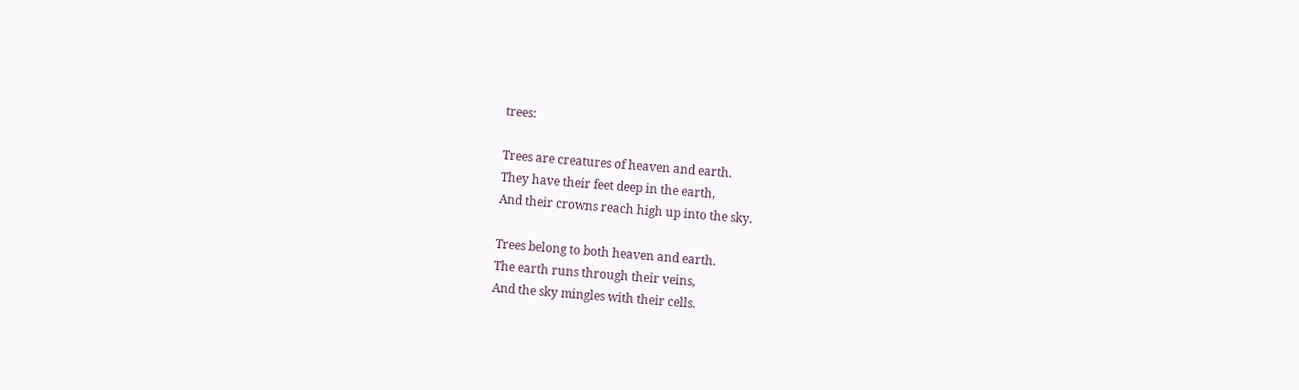trees:

Trees are creatures of heaven and earth.
They have their feet deep in the earth,
And their crowns reach high up into the sky.

Trees belong to both heaven and earth.
The earth runs through their veins,
And the sky mingles with their cells.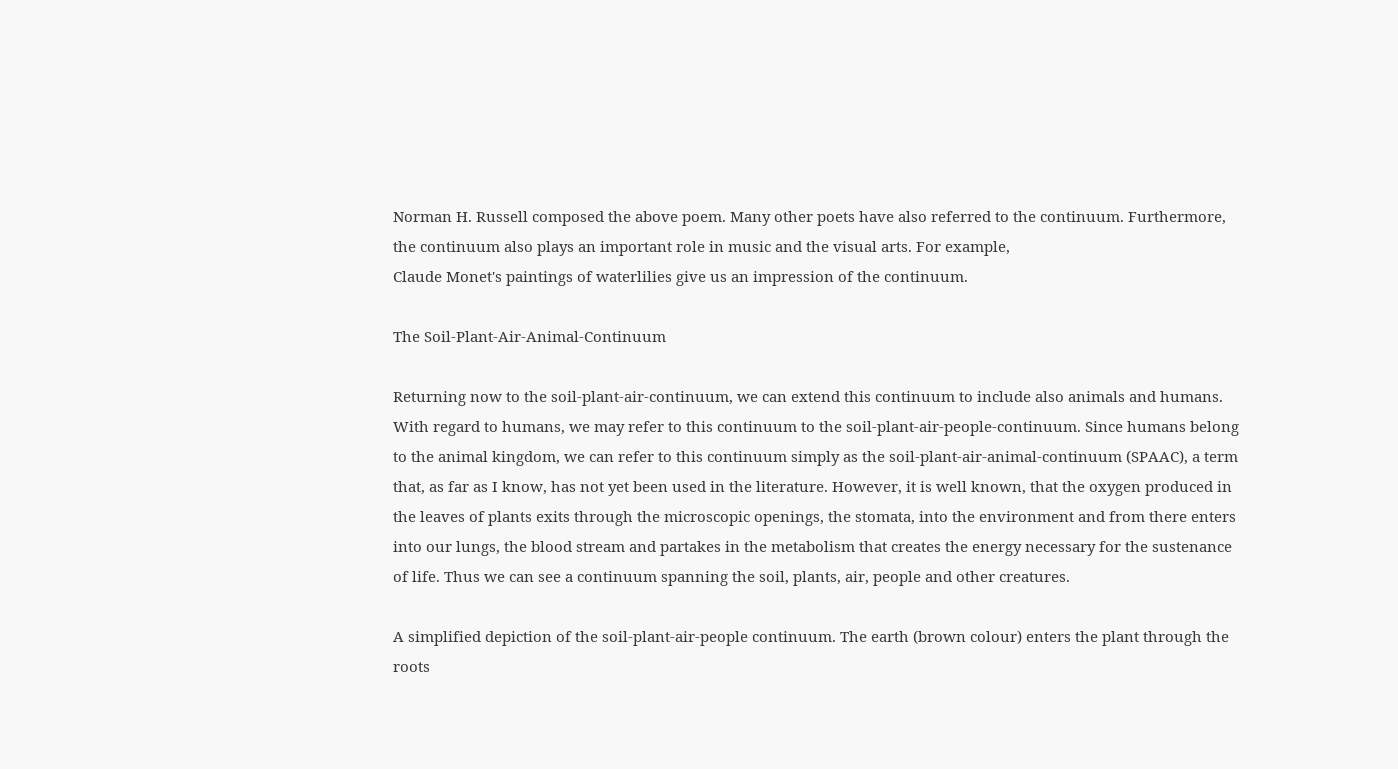Norman H. Russell composed the above poem. Many other poets have also referred to the continuum. Furthermore, the continuum also plays an important role in music and the visual arts. For example,
Claude Monet's paintings of waterlilies give us an impression of the continuum.

The Soil-Plant-Air-Animal-Continuum

Returning now to the soil-plant-air-continuum, we can extend this continuum to include also animals and humans. With regard to humans, we may refer to this continuum to the soil-plant-air-people-continuum. Since humans belong to the animal kingdom, we can refer to this continuum simply as the soil-plant-air-animal-continuum (SPAAC), a term that, as far as I know, has not yet been used in the literature. However, it is well known, that the oxygen produced in the leaves of plants exits through the microscopic openings, the stomata, into the environment and from there enters into our lungs, the blood stream and partakes in the metabolism that creates the energy necessary for the sustenance of life. Thus we can see a continuum spanning the soil, plants, air, people and other creatures.

A simplified depiction of the soil-plant-air-people continuum. The earth (brown colour) enters the plant through the roots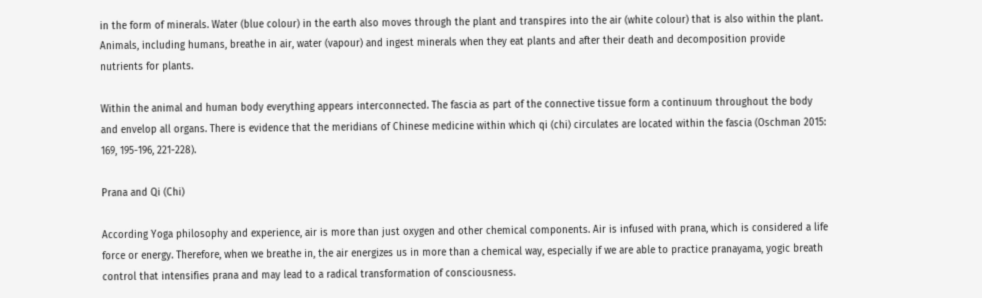in the form of minerals. Water (blue colour) in the earth also moves through the plant and transpires into the air (white colour) that is also within the plant. Animals, including humans, breathe in air, water (vapour) and ingest minerals when they eat plants and after their death and decomposition provide nutrients for plants.

Within the animal and human body everything appears interconnected. The fascia as part of the connective tissue form a continuum throughout the body and envelop all organs. There is evidence that the meridians of Chinese medicine within which qi (chi) circulates are located within the fascia (Oschman 2015: 169, 195-196, 221-228).

Prana and Qi (Chi)

According Yoga philosophy and experience, air is more than just oxygen and other chemical components. Air is infused with prana, which is considered a life force or energy. Therefore, when we breathe in, the air energizes us in more than a chemical way, especially if we are able to practice pranayama, yogic breath control that intensifies prana and may lead to a radical transformation of consciousness.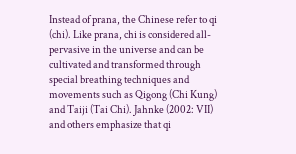Instead of prana, the Chinese refer to qi (chi). Like prana, chi is considered all-pervasive in the universe and can be cultivated and transformed through special breathing techniques and movements such as Qigong (Chi Kung) and Taiji (Tai Chi). Jahnke (2002: VII) and others emphasize that qi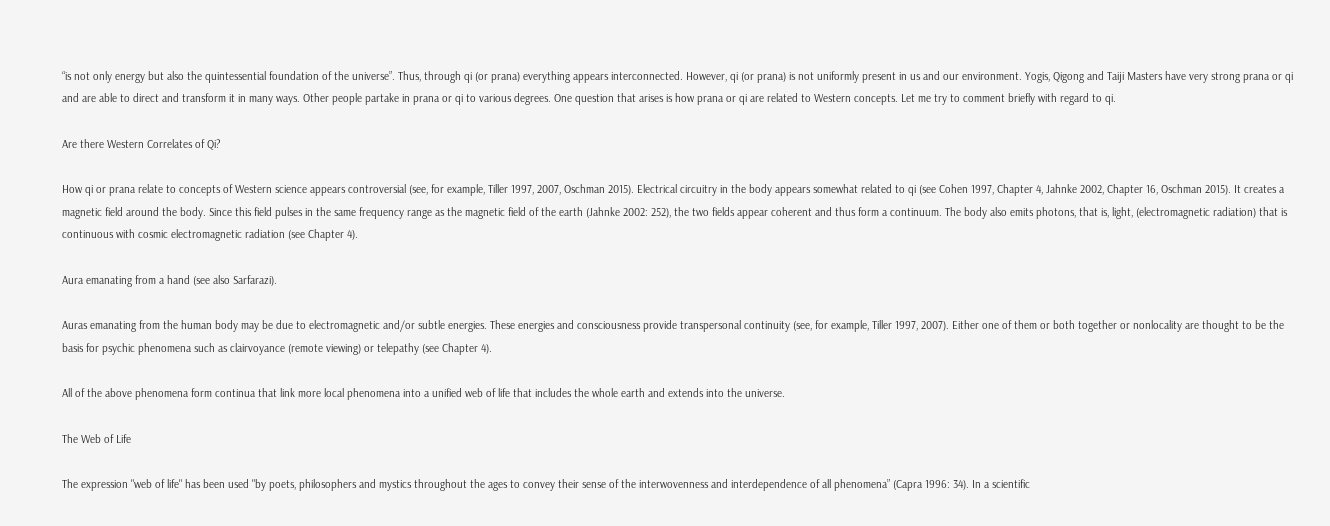“is not only energy but also the quintessential foundation of the universe”. Thus, through qi (or prana) everything appears interconnected. However, qi (or prana) is not uniformly present in us and our environment. Yogis, Qigong and Taiji Masters have very strong prana or qi and are able to direct and transform it in many ways. Other people partake in prana or qi to various degrees. One question that arises is how prana or qi are related to Western concepts. Let me try to comment briefly with regard to qi.

Are there Western Correlates of Qi?

How qi or prana relate to concepts of Western science appears controversial (see, for example, Tiller 1997, 2007, Oschman 2015). Electrical circuitry in the body appears somewhat related to qi (see Cohen 1997, Chapter 4, Jahnke 2002, Chapter 16, Oschman 2015). It creates a magnetic field around the body. Since this field pulses in the same frequency range as the magnetic field of the earth (Jahnke 2002: 252), the two fields appear coherent and thus form a continuum. The body also emits photons, that is, light, (electromagnetic radiation) that is continuous with cosmic electromagnetic radiation (see Chapter 4).

Aura emanating from a hand (see also Sarfarazi).

Auras emanating from the human body may be due to electromagnetic and/or subtle energies. These energies and consciousness provide transpersonal continuity (see, for example, Tiller 1997, 2007). Either one of them or both together or nonlocality are thought to be the basis for psychic phenomena such as clairvoyance (remote viewing) or telepathy (see Chapter 4).

All of the above phenomena form continua that link more local phenomena into a unified web of life that includes the whole earth and extends into the universe.

The Web of Life

The expression "web of life" has been used "by poets, philosophers and mystics throughout the ages to convey their sense of the interwovenness and interdependence of all phenomena” (Capra 1996: 34). In a scientific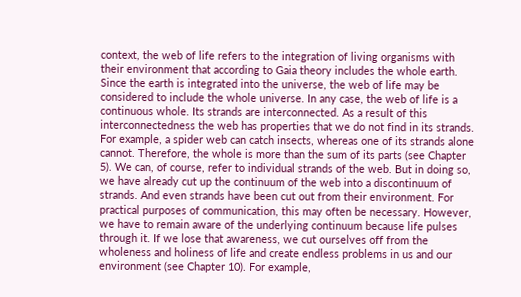context, the web of life refers to the integration of living organisms with their environment that according to Gaia theory includes the whole earth. Since the earth is integrated into the universe, the web of life may be considered to include the whole universe. In any case, the web of life is a continuous whole. Its strands are interconnected. As a result of this interconnectedness the web has properties that we do not find in its strands. For example, a spider web can catch insects, whereas one of its strands alone cannot. Therefore, the whole is more than the sum of its parts (see Chapter 5). We can, of course, refer to individual strands of the web. But in doing so, we have already cut up the continuum of the web into a discontinuum of strands. And even strands have been cut out from their environment. For practical purposes of communication, this may often be necessary. However, we have to remain aware of the underlying continuum because life pulses through it. If we lose that awareness, we cut ourselves off from the wholeness and holiness of life and create endless problems in us and our environment (see Chapter 10). For example,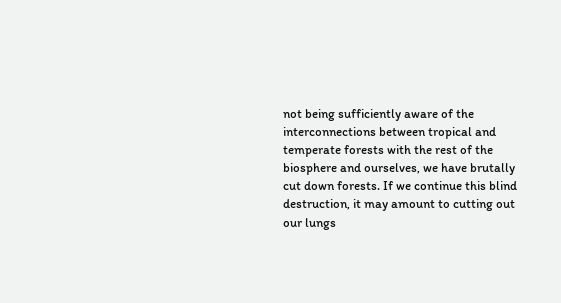not being sufficiently aware of the interconnections between tropical and temperate forests with the rest of the biosphere and ourselves, we have brutally cut down forests. If we continue this blind destruction, it may amount to cutting out our lungs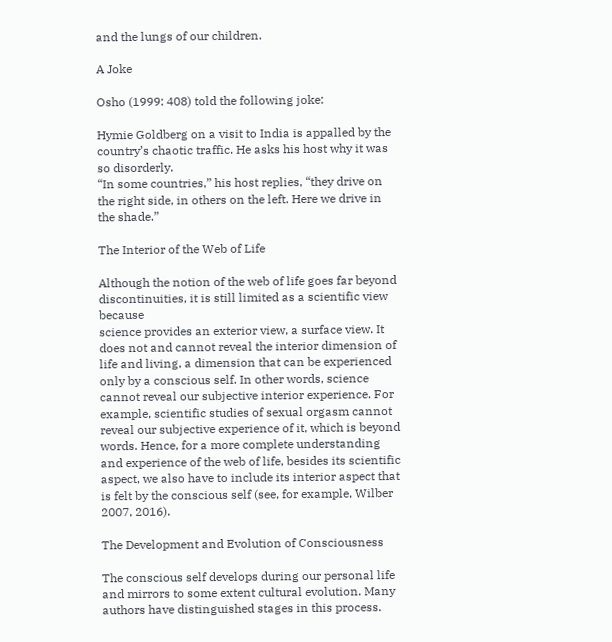and the lungs of our children.

A Joke

Osho (1999: 408) told the following joke:

Hymie Goldberg on a visit to India is appalled by the country’s chaotic traffic. He asks his host why it was so disorderly.
“In some countries,” his host replies, “they drive on the right side, in others on the left. Here we drive in the shade.”

The Interior of the Web of Life

Although the notion of the web of life goes far beyond discontinuities, it is still limited as a scientific view because
science provides an exterior view, a surface view. It does not and cannot reveal the interior dimension of life and living, a dimension that can be experienced only by a conscious self. In other words, science cannot reveal our subjective interior experience. For example, scientific studies of sexual orgasm cannot reveal our subjective experience of it, which is beyond words. Hence, for a more complete understanding and experience of the web of life, besides its scientific aspect, we also have to include its interior aspect that is felt by the conscious self (see, for example, Wilber 2007, 2016).

The Development and Evolution of Consciousness

The conscious self develops during our personal life and mirrors to some extent cultural evolution. Many authors have distinguished stages in this process.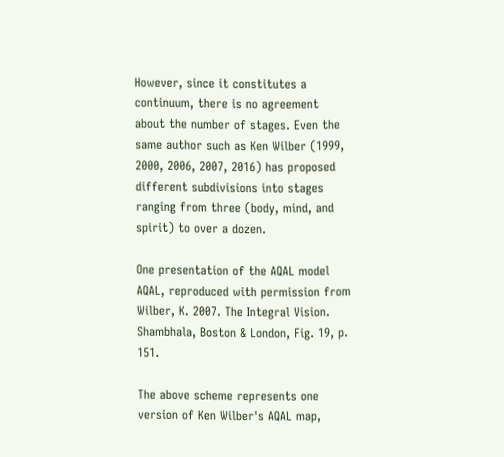However, since it constitutes a continuum, there is no agreement about the number of stages. Even the same author such as Ken Wilber (1999, 2000, 2006, 2007, 2016) has proposed different subdivisions into stages ranging from three (body, mind, and spirit) to over a dozen.

One presentation of the AQAL model
AQAL, reproduced with permission from Wilber, K. 2007. The Integral Vision. Shambhala, Boston & London, Fig. 19, p. 151.

The above scheme represents one version of Ken Wilber's AQAL map,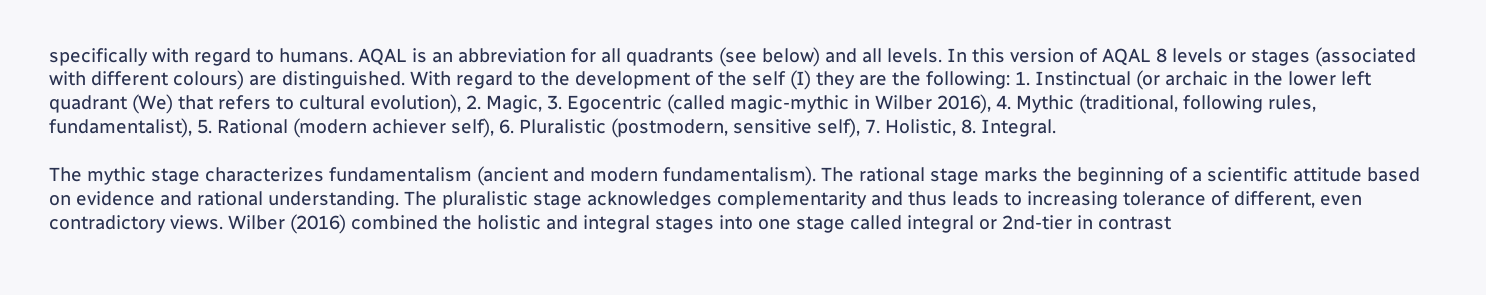specifically with regard to humans. AQAL is an abbreviation for all quadrants (see below) and all levels. In this version of AQAL 8 levels or stages (associated with different colours) are distinguished. With regard to the development of the self (I) they are the following: 1. Instinctual (or archaic in the lower left quadrant (We) that refers to cultural evolution), 2. Magic, 3. Egocentric (called magic-mythic in Wilber 2016), 4. Mythic (traditional, following rules, fundamentalist), 5. Rational (modern achiever self), 6. Pluralistic (postmodern, sensitive self), 7. Holistic, 8. Integral.

The mythic stage characterizes fundamentalism (ancient and modern fundamentalism). The rational stage marks the beginning of a scientific attitude based on evidence and rational understanding. The pluralistic stage acknowledges complementarity and thus leads to increasing tolerance of different, even contradictory views. Wilber (2016) combined the holistic and integral stages into one stage called integral or 2nd-tier in contrast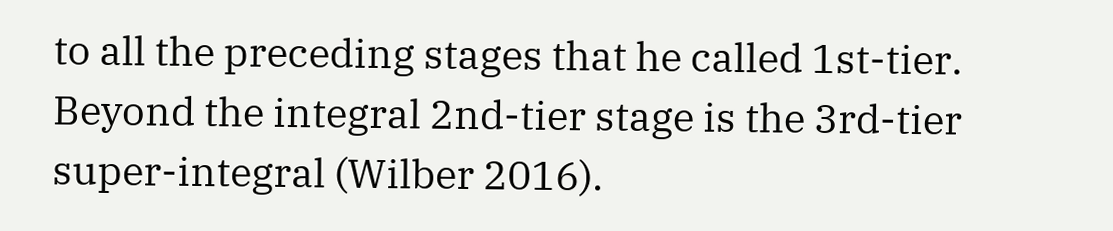to all the preceding stages that he called 1st-tier. Beyond the integral 2nd-tier stage is the 3rd-tier super-integral (Wilber 2016).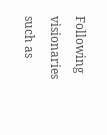Following visionaries such as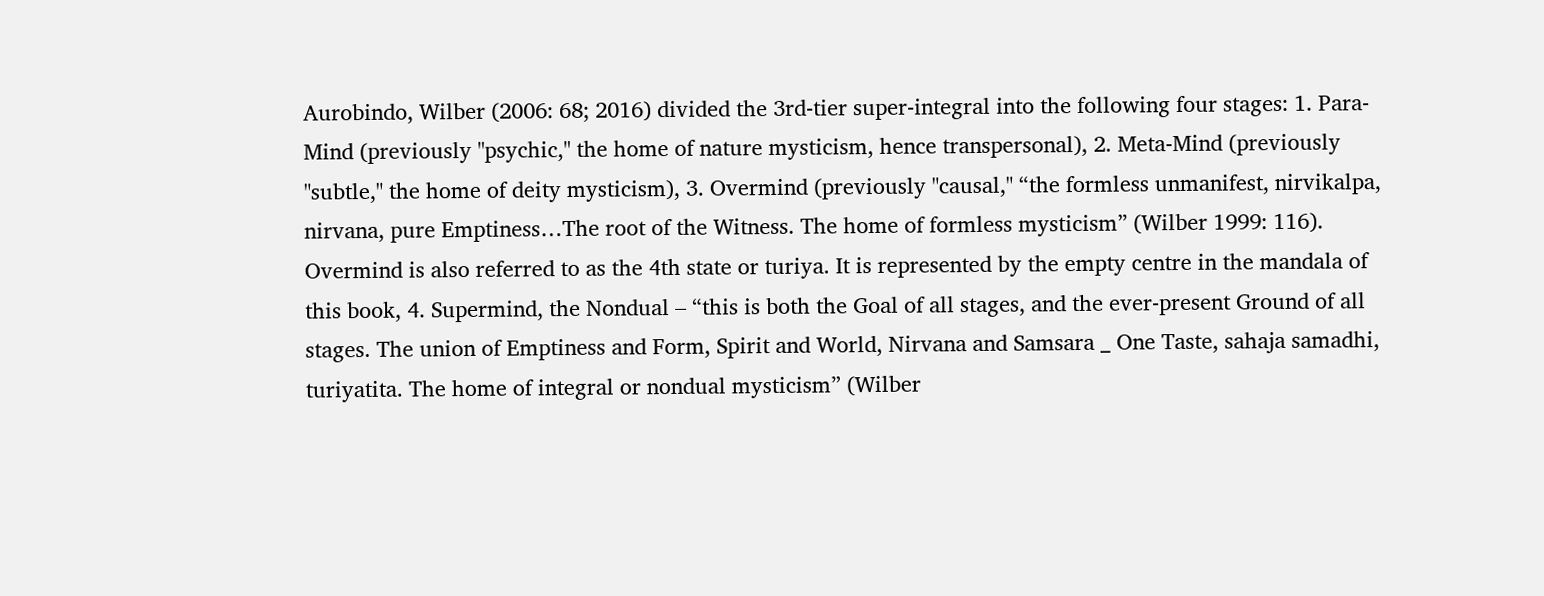Aurobindo, Wilber (2006: 68; 2016) divided the 3rd-tier super-integral into the following four stages: 1. Para-Mind (previously "psychic," the home of nature mysticism, hence transpersonal), 2. Meta-Mind (previously "subtle," the home of deity mysticism), 3. Overmind (previously "causal," “the formless unmanifest, nirvikalpa, nirvana, pure Emptiness…The root of the Witness. The home of formless mysticism” (Wilber 1999: 116). Overmind is also referred to as the 4th state or turiya. It is represented by the empty centre in the mandala of this book, 4. Supermind, the Nondual – “this is both the Goal of all stages, and the ever-present Ground of all stages. The union of Emptiness and Form, Spirit and World, Nirvana and Samsara _ One Taste, sahaja samadhi, turiyatita. The home of integral or nondual mysticism” (Wilber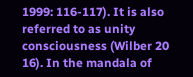1999: 116-117). It is also referred to as unity consciousness (Wilber 20 16). In the mandala of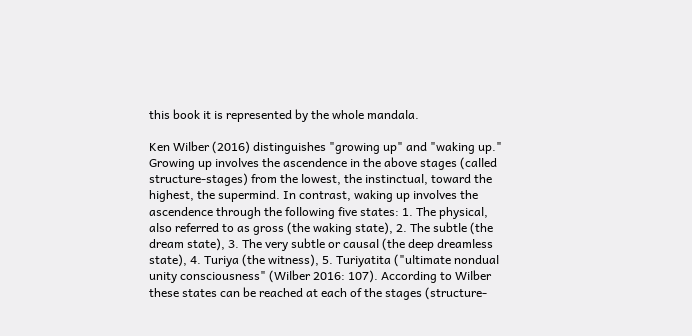this book it is represented by the whole mandala.

Ken Wilber (2016) distinguishes "growing up" and "waking up." Growing up involves the ascendence in the above stages (called structure-stages) from the lowest, the instinctual, toward the highest, the supermind. In contrast, waking up involves the ascendence through the following five states: 1. The physical, also referred to as gross (the waking state), 2. The subtle (the dream state), 3. The very subtle or causal (the deep dreamless state), 4. Turiya (the witness), 5. Turiyatita ("ultimate nondual unity consciousness" (Wilber 2016: 107). According to Wilber these states can be reached at each of the stages (structure-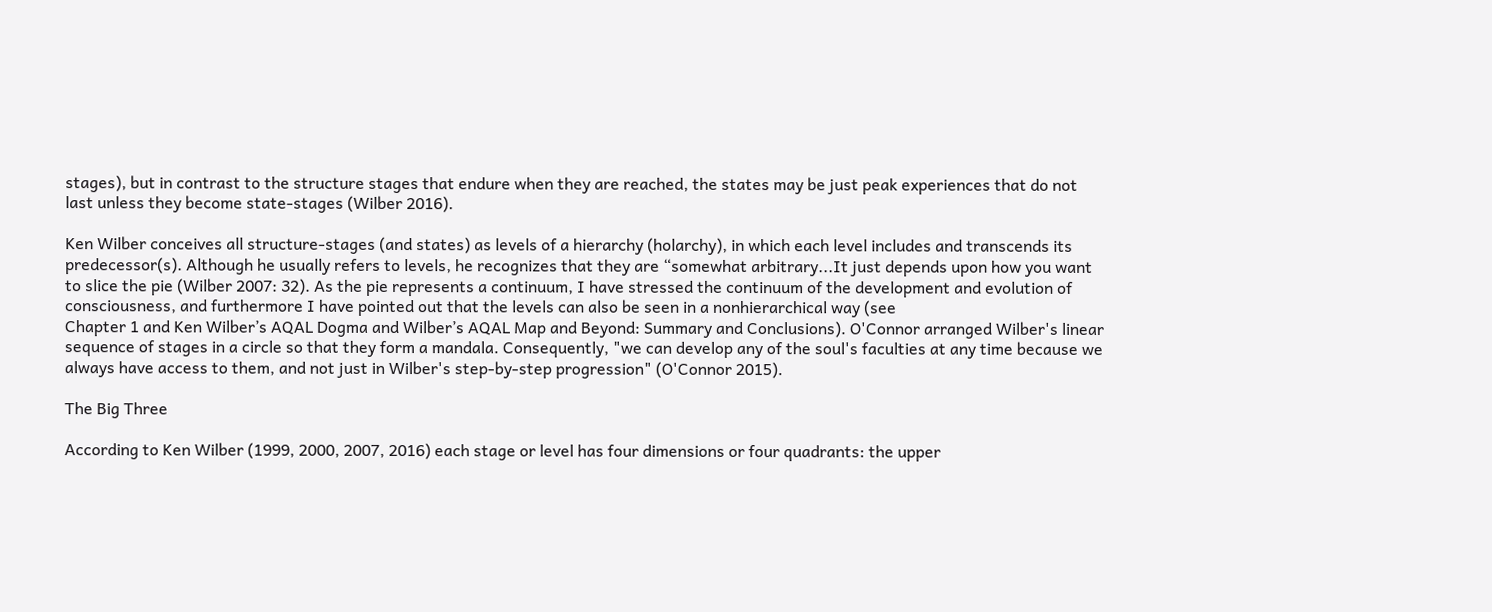stages), but in contrast to the structure stages that endure when they are reached, the states may be just peak experiences that do not last unless they become state-stages (Wilber 2016).

Ken Wilber conceives all structure-stages (and states) as levels of a hierarchy (holarchy), in which each level includes and transcends its predecessor(s). Although he usually refers to levels, he recognizes that they are “somewhat arbitrary...It just depends upon how you want to slice the pie (Wilber 2007: 32). As the pie represents a continuum, I have stressed the continuum of the development and evolution of consciousness, and furthermore I have pointed out that the levels can also be seen in a nonhierarchical way (see
Chapter 1 and Ken Wilber’s AQAL Dogma and Wilber’s AQAL Map and Beyond: Summary and Conclusions). O'Connor arranged Wilber's linear sequence of stages in a circle so that they form a mandala. Consequently, "we can develop any of the soul's faculties at any time because we always have access to them, and not just in Wilber's step-by-step progression" (O'Connor 2015).

The Big Three

According to Ken Wilber (1999, 2000, 2007, 2016) each stage or level has four dimensions or four quadrants: the upper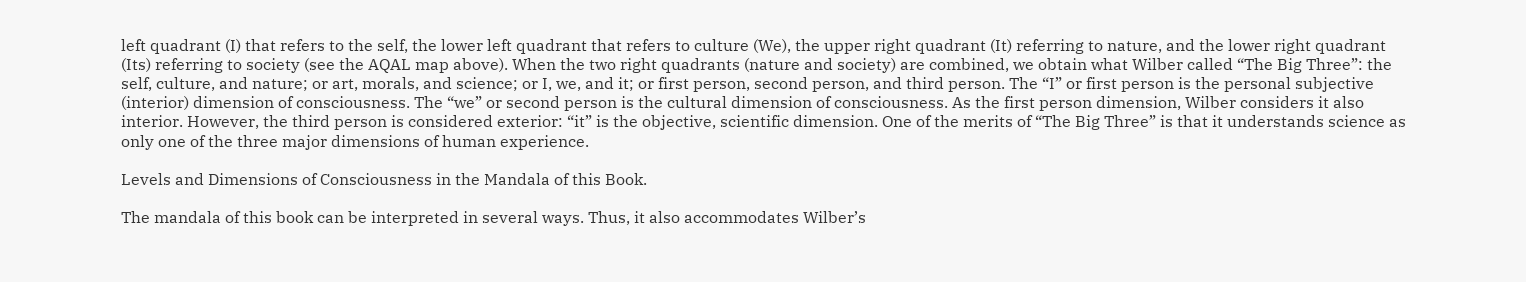left quadrant (I) that refers to the self, the lower left quadrant that refers to culture (We), the upper right quadrant (It) referring to nature, and the lower right quadrant (Its) referring to society (see the AQAL map above). When the two right quadrants (nature and society) are combined, we obtain what Wilber called “The Big Three”: the self, culture, and nature; or art, morals, and science; or I, we, and it; or first person, second person, and third person. The “I” or first person is the personal subjective (interior) dimension of consciousness. The “we” or second person is the cultural dimension of consciousness. As the first person dimension, Wilber considers it also interior. However, the third person is considered exterior: “it” is the objective, scientific dimension. One of the merits of “The Big Three” is that it understands science as only one of the three major dimensions of human experience.

Levels and Dimensions of Consciousness in the Mandala of this Book.

The mandala of this book can be interpreted in several ways. Thus, it also accommodates Wilber’s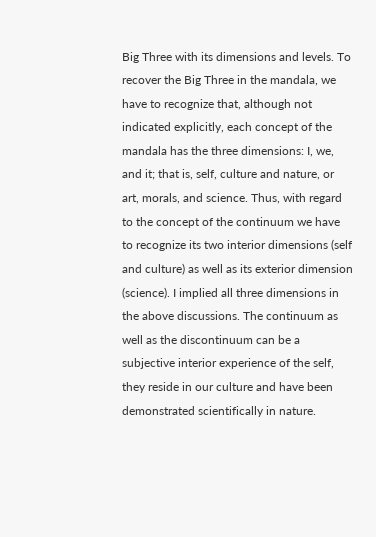Big Three with its dimensions and levels. To recover the Big Three in the mandala, we have to recognize that, although not indicated explicitly, each concept of the mandala has the three dimensions: I, we, and it; that is, self, culture and nature, or art, morals, and science. Thus, with regard to the concept of the continuum we have to recognize its two interior dimensions (self and culture) as well as its exterior dimension (science). I implied all three dimensions in the above discussions. The continuum as well as the discontinuum can be a subjective interior experience of the self, they reside in our culture and have been demonstrated scientifically in nature.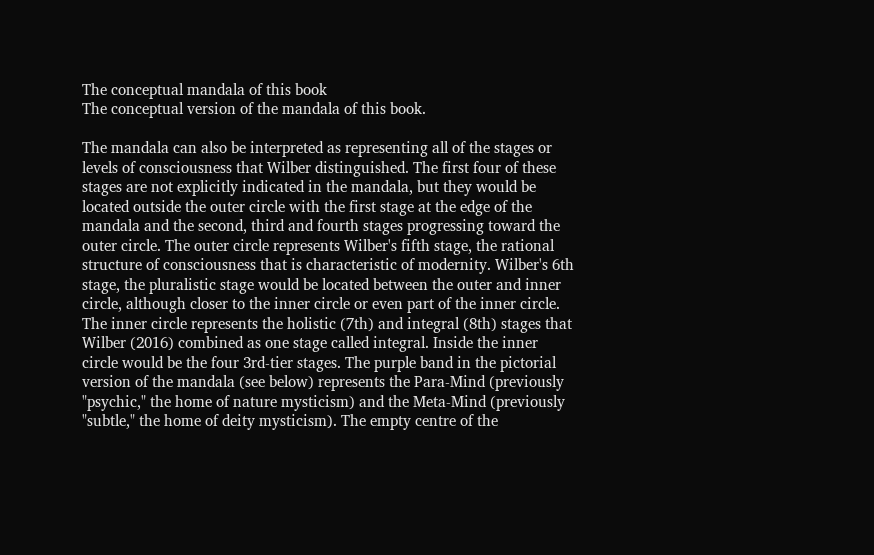The conceptual mandala of this book
The conceptual version of the mandala of this book.

The mandala can also be interpreted as representing all of the stages or levels of consciousness that Wilber distinguished. The first four of these stages are not explicitly indicated in the mandala, but they would be located outside the outer circle with the first stage at the edge of the mandala and the second, third and fourth stages progressing toward the outer circle. The outer circle represents Wilber's fifth stage, the rational structure of consciousness that is characteristic of modernity. Wilber's 6th stage, the pluralistic stage would be located between the outer and inner circle, although closer to the inner circle or even part of the inner circle. The inner circle represents the holistic (7th) and integral (8th) stages that Wilber (2016) combined as one stage called integral. Inside the inner circle would be the four 3rd-tier stages. The purple band in the pictorial version of the mandala (see below) represents the Para-Mind (previously "psychic," the home of nature mysticism) and the Meta-Mind (previously "subtle," the home of deity mysticism). The empty centre of the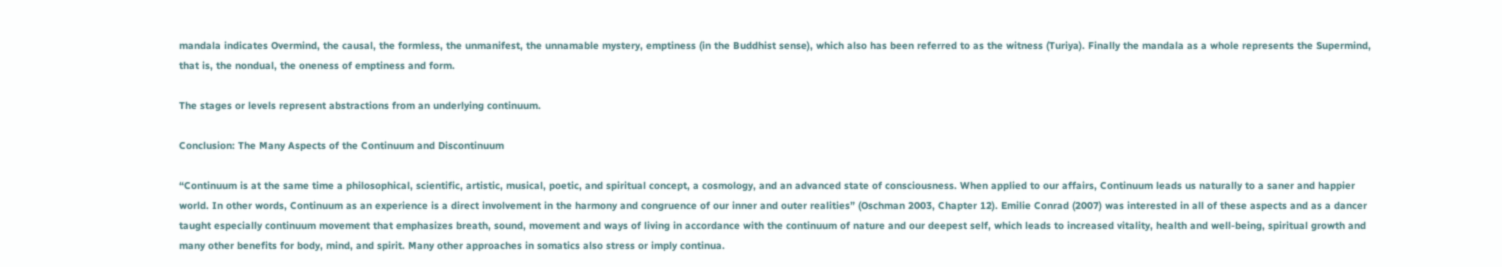mandala indicates Overmind, the causal, the formless, the unmanifest, the unnamable mystery, emptiness (in the Buddhist sense), which also has been referred to as the witness (Turiya). Finally the mandala as a whole represents the Supermind, that is, the nondual, the oneness of emptiness and form.

The stages or levels represent abstractions from an underlying continuum.

Conclusion: The Many Aspects of the Continuum and Discontinuum

“Continuum is at the same time a philosophical, scientific, artistic, musical, poetic, and spiritual concept, a cosmology, and an advanced state of consciousness. When applied to our affairs, Continuum leads us naturally to a saner and happier world. In other words, Continuum as an experience is a direct involvement in the harmony and congruence of our inner and outer realities” (Oschman 2003, Chapter 12). Emilie Conrad (2007) was interested in all of these aspects and as a dancer taught especially continuum movement that emphasizes breath, sound, movement and ways of living in accordance with the continuum of nature and our deepest self, which leads to increased vitality, health and well-being, spiritual growth and many other benefits for body, mind, and spirit. Many other approaches in somatics also stress or imply continua.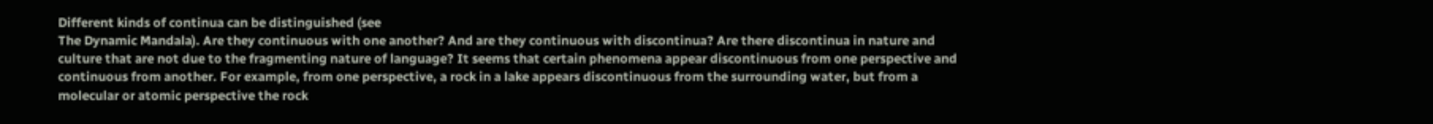Different kinds of continua can be distinguished (see
The Dynamic Mandala). Are they continuous with one another? And are they continuous with discontinua? Are there discontinua in nature and culture that are not due to the fragmenting nature of language? It seems that certain phenomena appear discontinuous from one perspective and continuous from another. For example, from one perspective, a rock in a lake appears discontinuous from the surrounding water, but from a molecular or atomic perspective the rock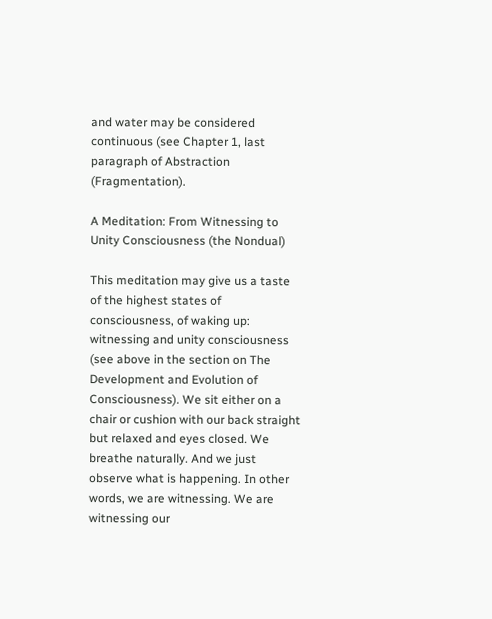and water may be considered continuous (see Chapter 1, last paragraph of Abstraction (Fragmentation).

A Meditation: From Witnessing to Unity Consciousness (the Nondual)

This meditation may give us a taste of the highest states of consciousness, of waking up: witnessing and unity consciousness (see above in the section on The Development and Evolution of Consciousness). We sit either on a chair or cushion with our back straight but relaxed and eyes closed. We breathe naturally. And we just observe what is happening. In other words, we are witnessing. We are witnessing our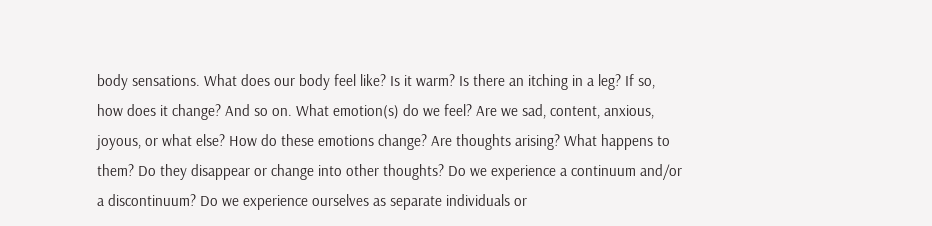body sensations. What does our body feel like? Is it warm? Is there an itching in a leg? If so, how does it change? And so on. What emotion(s) do we feel? Are we sad, content, anxious, joyous, or what else? How do these emotions change? Are thoughts arising? What happens to them? Do they disappear or change into other thoughts? Do we experience a continuum and/or a discontinuum? Do we experience ourselves as separate individuals or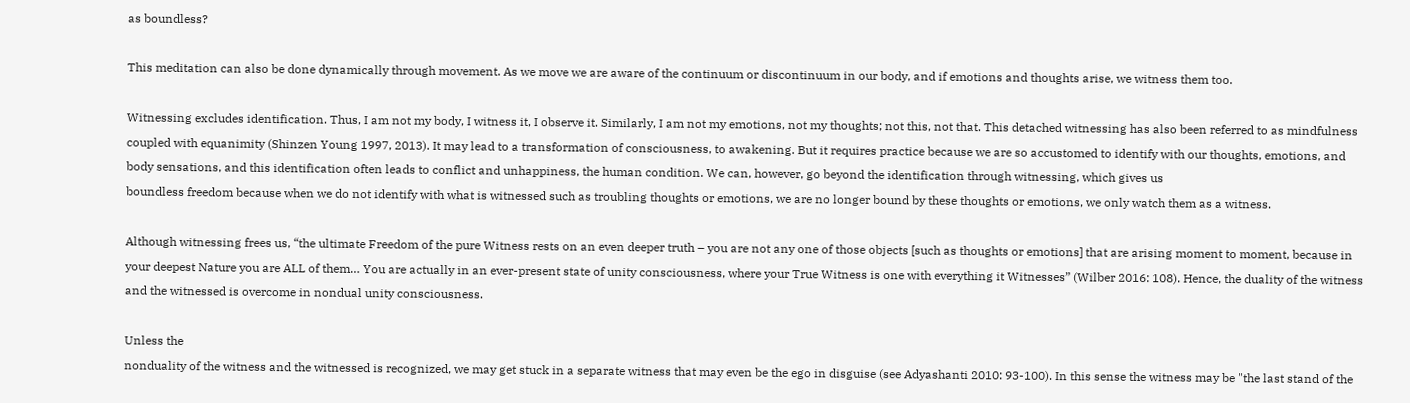as boundless?

This meditation can also be done dynamically through movement. As we move we are aware of the continuum or discontinuum in our body, and if emotions and thoughts arise, we witness them too.

Witnessing excludes identification. Thus, I am not my body, I witness it, I observe it. Similarly, I am not my emotions, not my thoughts; not this, not that. This detached witnessing has also been referred to as mindfulness coupled with equanimity (Shinzen Young 1997, 2013). It may lead to a transformation of consciousness, to awakening. But it requires practice because we are so accustomed to identify with our thoughts, emotions, and body sensations, and this identification often leads to conflict and unhappiness, the human condition. We can, however, go beyond the identification through witnessing, which gives us
boundless freedom because when we do not identify with what is witnessed such as troubling thoughts or emotions, we are no longer bound by these thoughts or emotions, we only watch them as a witness.

Although witnessing frees us, “the ultimate Freedom of the pure Witness rests on an even deeper truth – you are not any one of those objects [such as thoughts or emotions] that are arising moment to moment, because in your deepest Nature you are ALL of them… You are actually in an ever-present state of unity consciousness, where your True Witness is one with everything it Witnesses” (Wilber 2016: 108). Hence, the duality of the witness and the witnessed is overcome in nondual unity consciousness.

Unless the
nonduality of the witness and the witnessed is recognized, we may get stuck in a separate witness that may even be the ego in disguise (see Adyashanti 2010: 93-100). In this sense the witness may be "the last stand of the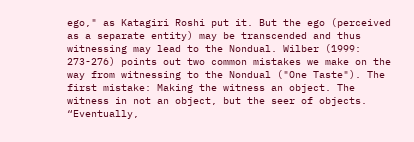ego," as Katagiri Roshi put it. But the ego (perceived as a separate entity) may be transcended and thus witnessing may lead to the Nondual. Wilber (1999: 273-276) points out two common mistakes we make on the way from witnessing to the Nondual ("One Taste"). The first mistake: Making the witness an object. The witness in not an object, but the seer of objects. “Eventually,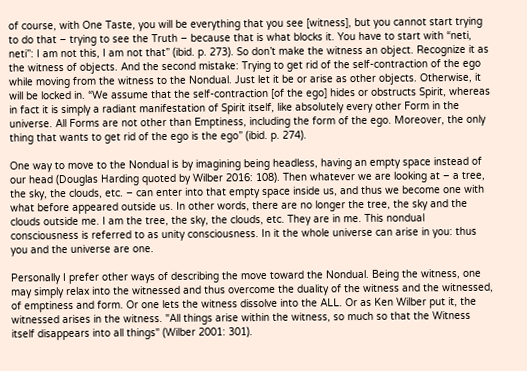of course, with One Taste, you will be everything that you see [witness], but you cannot start trying to do that – trying to see the Truth – because that is what blocks it. You have to start with “neti, neti”: I am not this, I am not that” (ibid. p. 273). So don’t make the witness an object. Recognize it as the witness of objects. And the second mistake: Trying to get rid of the self-contraction of the ego while moving from the witness to the Nondual. Just let it be or arise as other objects. Otherwise, it will be locked in. “We assume that the self-contraction [of the ego] hides or obstructs Spirit, whereas in fact it is simply a radiant manifestation of Spirit itself, like absolutely every other Form in the universe. All Forms are not other than Emptiness, including the form of the ego. Moreover, the only thing that wants to get rid of the ego is the ego” (ibid. p. 274).

One way to move to the Nondual is by imagining being headless, having an empty space instead of our head (Douglas Harding quoted by Wilber 2016: 108). Then whatever we are looking at – a tree, the sky, the clouds, etc. – can enter into that empty space inside us, and thus we become one with what before appeared outside us. In other words, there are no longer the tree, the sky and the clouds outside me. I am the tree, the sky, the clouds, etc. They are in me. This nondual consciousness is referred to as unity consciousness. In it the whole universe can arise in you: thus you and the universe are one.

Personally I prefer other ways of describing the move toward the Nondual. Being the witness, one may simply relax into the witnessed and thus overcome the duality of the witness and the witnessed, of emptiness and form. Or one lets the witness dissolve into the ALL. Or as Ken Wilber put it, the witnessed arises in the witness. "All things arise within the witness, so much so that the Witness itself disappears into all things" (Wilber 2001: 301).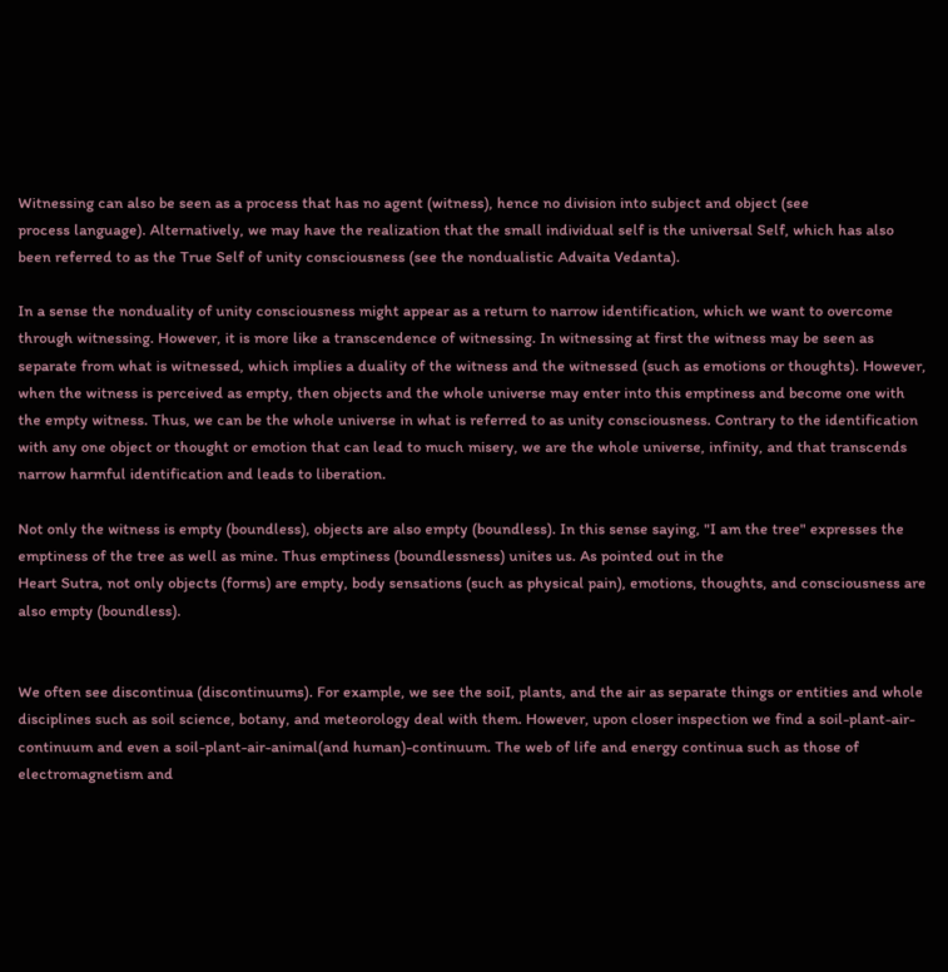Witnessing can also be seen as a process that has no agent (witness), hence no division into subject and object (see
process language). Alternatively, we may have the realization that the small individual self is the universal Self, which has also been referred to as the True Self of unity consciousness (see the nondualistic Advaita Vedanta).

In a sense the nonduality of unity consciousness might appear as a return to narrow identification, which we want to overcome through witnessing. However, it is more like a transcendence of witnessing. In witnessing at first the witness may be seen as separate from what is witnessed, which implies a duality of the witness and the witnessed (such as emotions or thoughts). However, when the witness is perceived as empty, then objects and the whole universe may enter into this emptiness and become one with the empty witness. Thus, we can be the whole universe in what is referred to as unity consciousness. Contrary to the identification with any one object or thought or emotion that can lead to much misery, we are the whole universe, infinity, and that transcends narrow harmful identification and leads to liberation.

Not only the witness is empty (boundless), objects are also empty (boundless). In this sense saying, "I am the tree" expresses the emptiness of the tree as well as mine. Thus emptiness (boundlessness) unites us. As pointed out in the
Heart Sutra, not only objects (forms) are empty, body sensations (such as physical pain), emotions, thoughts, and consciousness are also empty (boundless).


We often see discontinua (discontinuums). For example, we see the soiI, plants, and the air as separate things or entities and whole disciplines such as soil science, botany, and meteorology deal with them. However, upon closer inspection we find a soil-plant-air-continuum and even a soil-plant-air-animal(and human)-continuum. The web of life and energy continua such as those of electromagnetism and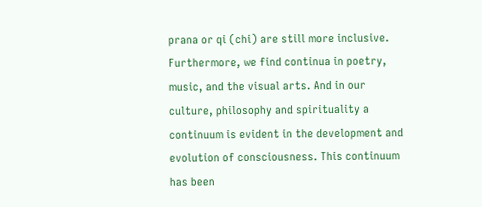prana or qi (chi) are still more inclusive. Furthermore, we find continua in poetry, music, and the visual arts. And in our culture, philosophy and spirituality a continuum is evident in the development and evolution of consciousness. This continuum has been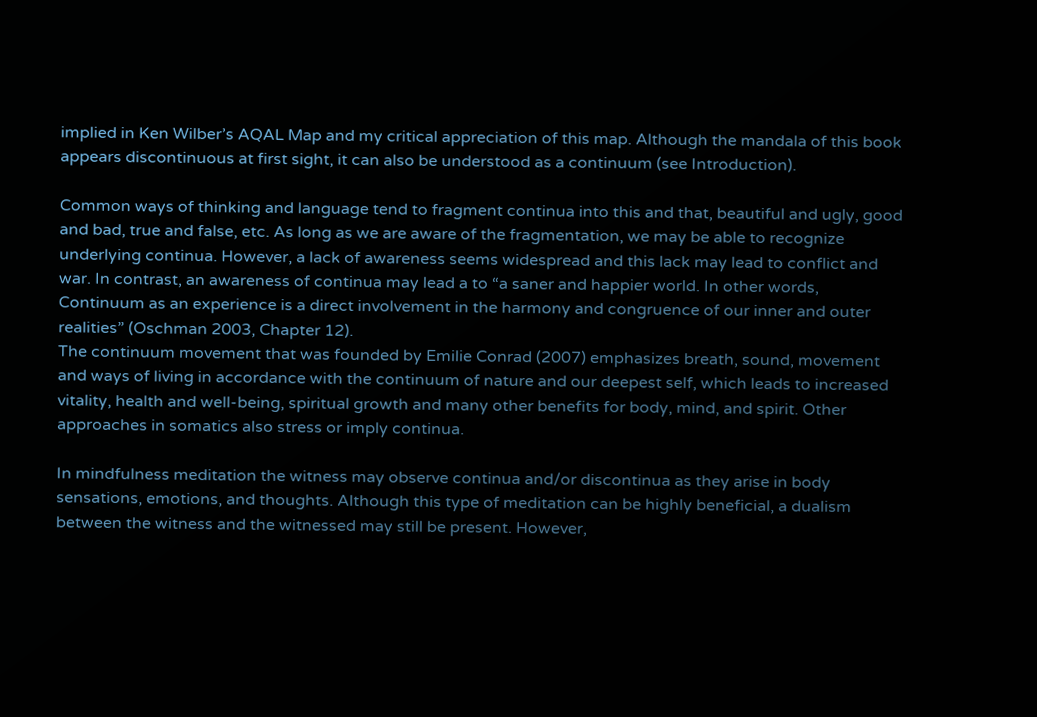implied in Ken Wilber’s AQAL Map and my critical appreciation of this map. Although the mandala of this book appears discontinuous at first sight, it can also be understood as a continuum (see Introduction).

Common ways of thinking and language tend to fragment continua into this and that, beautiful and ugly, good and bad, true and false, etc. As long as we are aware of the fragmentation, we may be able to recognize underlying continua. However, a lack of awareness seems widespread and this lack may lead to conflict and war. In contrast, an awareness of continua may lead a to “a saner and happier world. In other words, Continuum as an experience is a direct involvement in the harmony and congruence of our inner and outer realities” (Oschman 2003, Chapter 12).
The continuum movement that was founded by Emilie Conrad (2007) emphasizes breath, sound, movement and ways of living in accordance with the continuum of nature and our deepest self, which leads to increased vitality, health and well-being, spiritual growth and many other benefits for body, mind, and spirit. Other approaches in somatics also stress or imply continua.

In mindfulness meditation the witness may observe continua and/or discontinua as they arise in body sensations, emotions, and thoughts. Although this type of meditation can be highly beneficial, a dualism between the witness and the witnessed may still be present. However,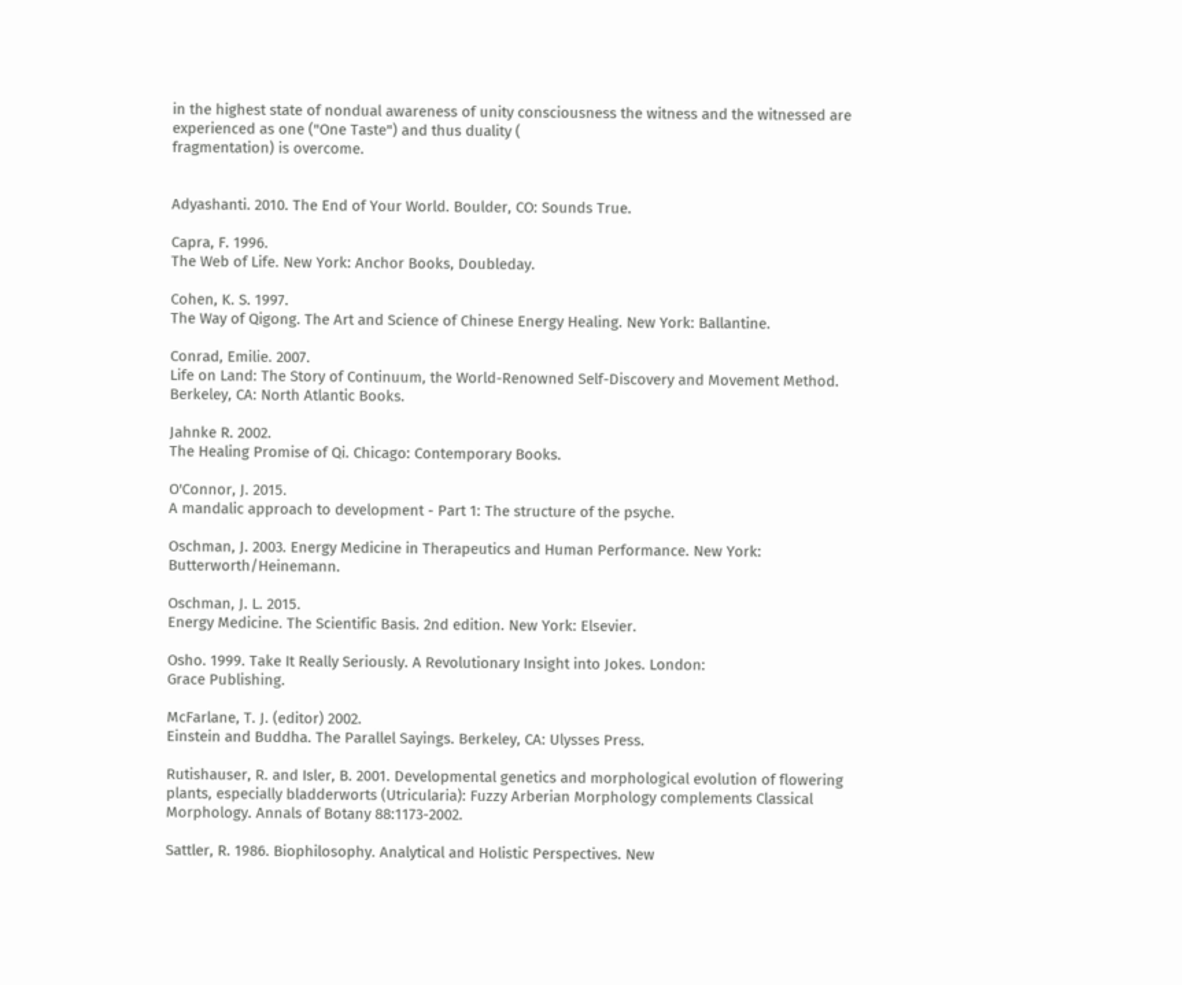in the highest state of nondual awareness of unity consciousness the witness and the witnessed are experienced as one ("One Taste") and thus duality (
fragmentation) is overcome.


Adyashanti. 2010. The End of Your World. Boulder, CO: Sounds True.

Capra, F. 1996.
The Web of Life. New York: Anchor Books, Doubleday.

Cohen, K. S. 1997.
The Way of Qigong. The Art and Science of Chinese Energy Healing. New York: Ballantine.

Conrad, Emilie. 2007.
Life on Land: The Story of Continuum, the World-Renowned Self-Discovery and Movement Method. Berkeley, CA: North Atlantic Books.

Jahnke R. 2002.
The Healing Promise of Qi. Chicago: Contemporary Books.

O'Connor, J. 2015.
A mandalic approach to development - Part 1: The structure of the psyche.

Oschman, J. 2003. Energy Medicine in Therapeutics and Human Performance. New York: Butterworth/Heinemann.

Oschman, J. L. 2015.
Energy Medicine. The Scientific Basis. 2nd edition. New York: Elsevier.

Osho. 1999. Take It Really Seriously. A Revolutionary Insight into Jokes. London:
Grace Publishing.

McFarlane, T. J. (editor) 2002.
Einstein and Buddha. The Parallel Sayings. Berkeley, CA: Ulysses Press.

Rutishauser, R. and Isler, B. 2001. Developmental genetics and morphological evolution of flowering plants, especially bladderworts (Utricularia): Fuzzy Arberian Morphology complements Classical Morphology. Annals of Botany 88:1173-2002.

Sattler, R. 1986. Biophilosophy. Analytical and Holistic Perspectives. New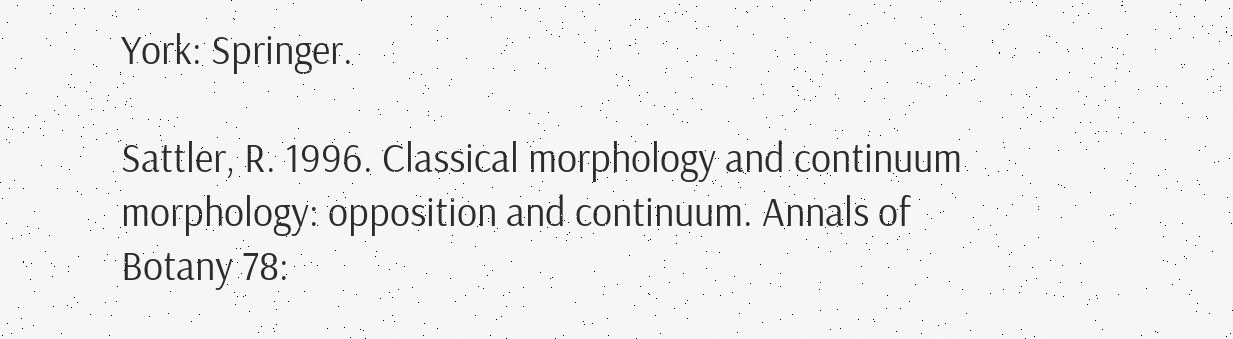York: Springer.

Sattler, R. 1996. Classical morphology and continuum morphology: opposition and continuum. Annals of Botany 78: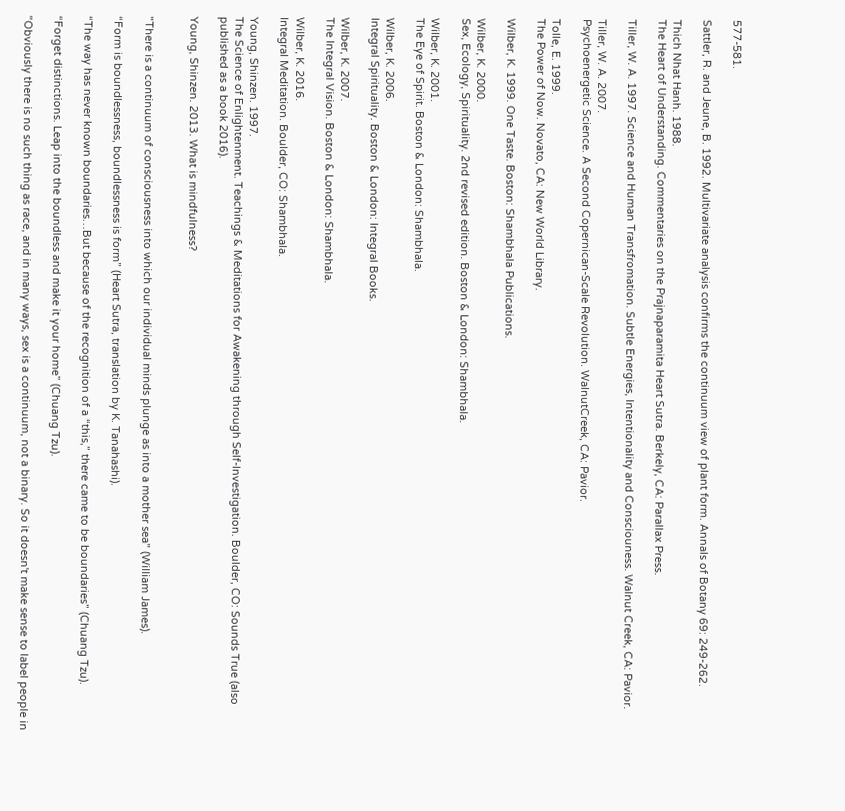577-581.

Sattler, R. and Jeune, B. 1992. Multivariate analysis confirms the continuum view of plant form. Annals of Botany 69: 249-262.

Thich Nhat Hanh. 1988.
The Heart of Understanding. Commentaries on the Prajnaparamita Heart Sutra. Berkely, CA: Parallax Press.

Tiller, W. A. 1997. Science and Human Transfromation. Subtle Energies, Intentionality and Consciouness. Walnut Creek, CA: Pavior.

Tiller, W. A. 2007.
Psychoenergetic Science. A Second Copernican-Scale Revolution. WalnutCreek, CA: Pavior.

Tolle, E. 1999.
The Power of Now. Novato, CA: New World Library.

Wilber, K. 1999. One Taste. Boston: Shambhala Publications.

Wilber, K. 2000.
Sex, Ecology, Spirituality. 2nd revised edition. Boston & London: Shambhala.

Wilber, K. 2001.
The Eye of Spirit. Boston & London: Shambhala.

Wilber, K. 2006.
Integral Spirituality. Boston & London: Integral Books.

Wilber, K. 2007.
The Integral Vision. Boston & London: Shambhala.

Wilber, K. 2016.
Integral Meditation. Boulder, CO: Shambhala.

Young, Shinzen. 1997.
The Science of Enlightenment. Teachings & Meditations for Awakening through Self-Investigation. Boulder, CO: Sounds True (also published as a book 2016).

Young, Shinzen. 2013. What is mindfulness?


"There is a continuum of consciousness into which our individual minds plunge as into a mother sea" (William James).

“Form is boundlessness, boundlessness is form” (Heart Sutra, translation by K. Tanahashi).

“The way has never known boundaries…But because of the recognition of a “this,” there came to be boundaries” (Chuang Tzu).

“Forget distinctions. Leap into the boundless and make it your home” (Chuang Tzu).

"Obviously there is no such thing as race, and in many ways, sex is a continuum, not a binary. So it doesn't make sense to label people in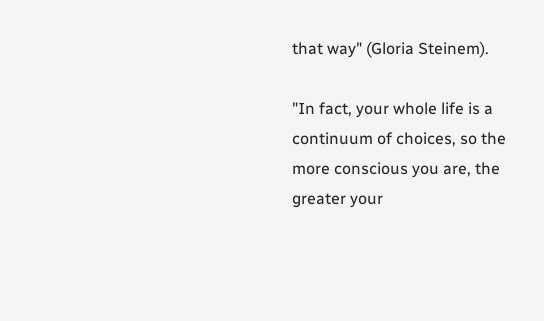that way" (Gloria Steinem).

"In fact, your whole life is a continuum of choices, so the more conscious you are, the greater your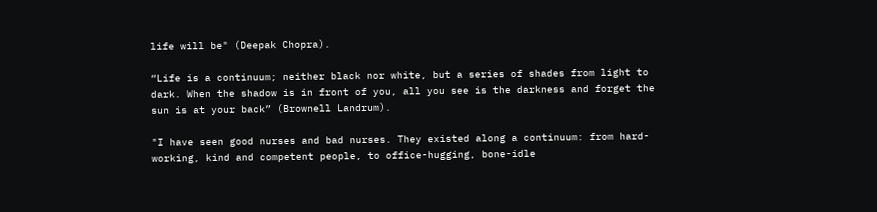life will be" (Deepak Chopra).

“Life is a continuum; neither black nor white, but a series of shades from light to dark. When the shadow is in front of you, all you see is the darkness and forget the sun is at your back” (Brownell Landrum).

"I have seen good nurses and bad nurses. They existed along a continuum: from hard-working, kind and competent people, to office-hugging, bone-idle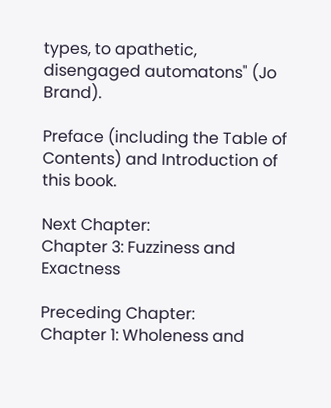types, to apathetic, disengaged automatons" (Jo Brand).

Preface (including the Table of Contents) and Introduction of this book.

Next Chapter:
Chapter 3: Fuzziness and Exactness

Preceding Chapter:
Chapter 1: Wholeness and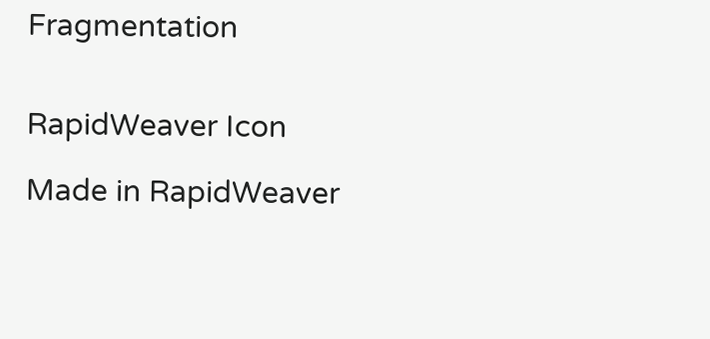Fragmentation


RapidWeaver Icon

Made in RapidWeaver